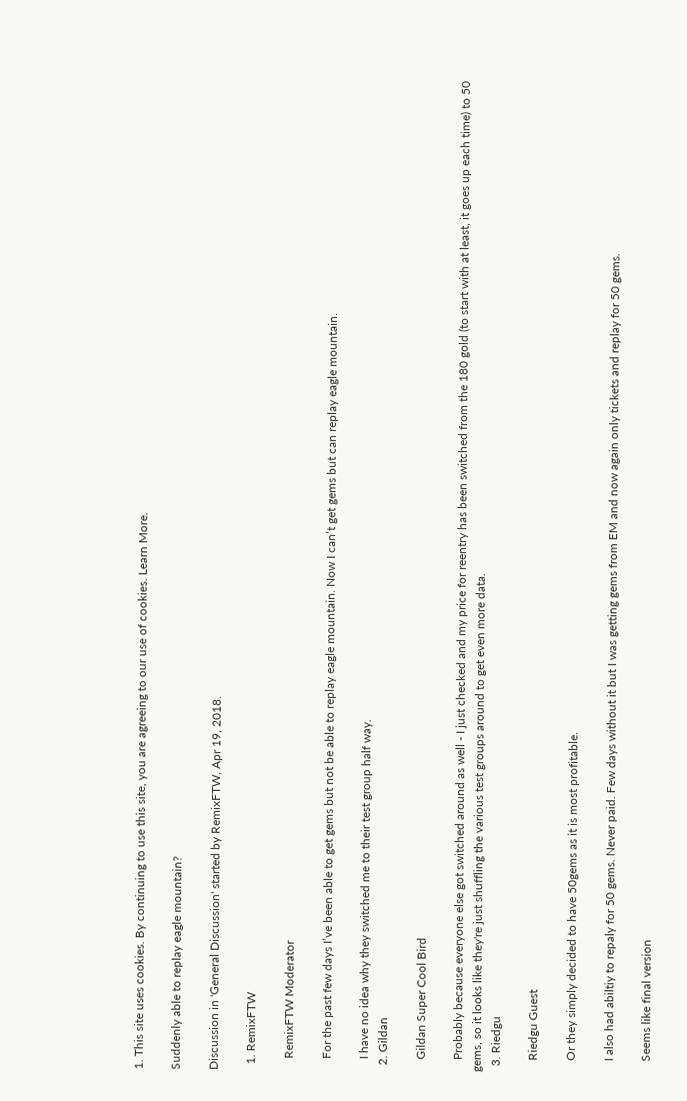1. This site uses cookies. By continuing to use this site, you are agreeing to our use of cookies. Learn More.

Suddenly able to replay eagle mountain?

Discussion in 'General Discussion' started by RemixFTW, Apr 19, 2018.

  1. RemixFTW

    RemixFTW Moderator

    For the past few days I’ve been able to get gems but not be able to replay eagle mountain. Now I can’t get gems but can replay eagle mountain.

    I have no idea why they switched me to their test group half way.
  2. Gildan

    Gildan Super Cool Bird

    Probably because everyone else got switched around as well - I just checked and my price for reentry has been switched from the 180 gold (to start with at least, it goes up each time) to 50 gems, so it looks like they're just shuffling the various test groups around to get even more data.
  3. Riedgu

    Riedgu Guest

    Or they simply decided to have 50gems as it is most profitable.

    I also had abiltiy to repaly for 50 gems. Never paid. Few days without it but I was getting gems from EM and now again only tickets and replay for 50 gems.

    Seems like final version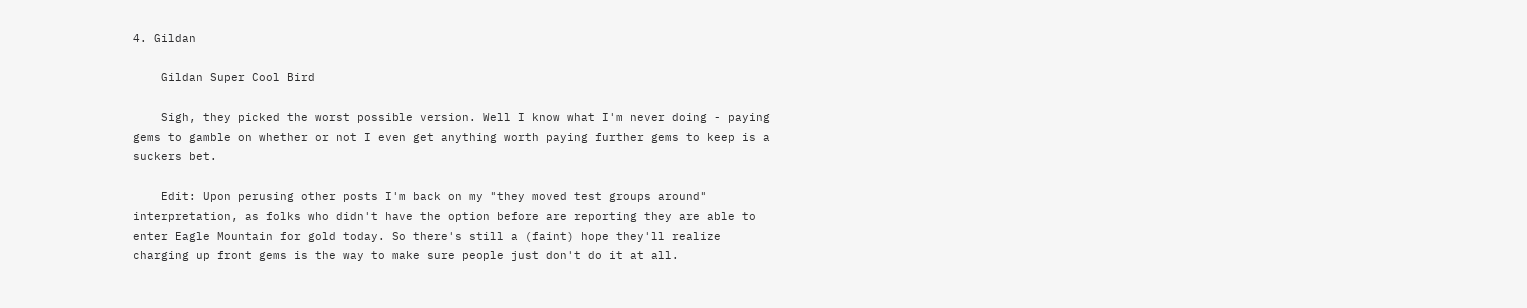4. Gildan

    Gildan Super Cool Bird

    Sigh, they picked the worst possible version. Well I know what I'm never doing - paying gems to gamble on whether or not I even get anything worth paying further gems to keep is a suckers bet.

    Edit: Upon perusing other posts I'm back on my "they moved test groups around" interpretation, as folks who didn't have the option before are reporting they are able to enter Eagle Mountain for gold today. So there's still a (faint) hope they'll realize charging up front gems is the way to make sure people just don't do it at all.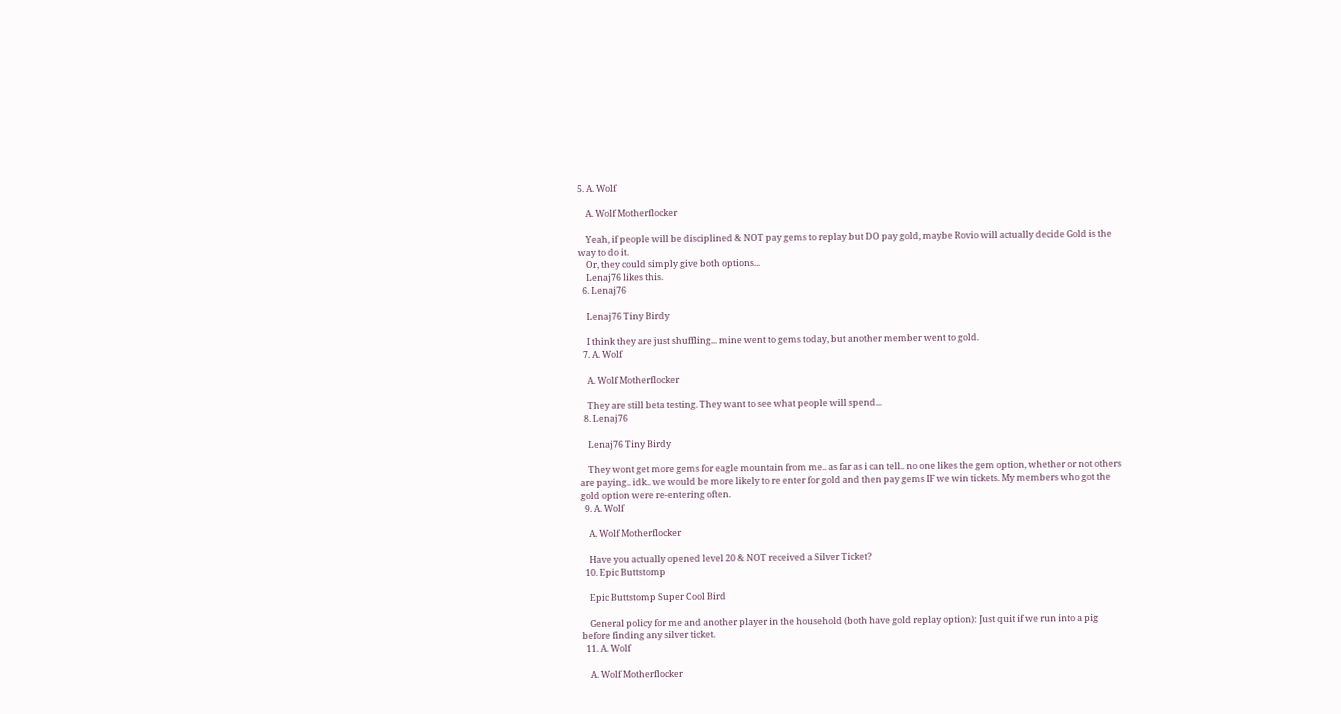5. A. Wolf

    A. Wolf Motherflocker

    Yeah, if people will be disciplined & NOT pay gems to replay but DO pay gold, maybe Rovio will actually decide Gold is the way to do it.
    Or, they could simply give both options...
    Lenaj76 likes this.
  6. Lenaj76

    Lenaj76 Tiny Birdy

    I think they are just shuffling... mine went to gems today, but another member went to gold.
  7. A. Wolf

    A. Wolf Motherflocker

    They are still beta testing. They want to see what people will spend...
  8. Lenaj76

    Lenaj76 Tiny Birdy

    They wont get more gems for eagle mountain from me.. as far as i can tell.. no one likes the gem option, whether or not others are paying.. idk.. we would be more likely to re enter for gold and then pay gems IF we win tickets. My members who got the gold option were re-entering often.
  9. A. Wolf

    A. Wolf Motherflocker

    Have you actually opened level 20 & NOT received a Silver Ticket?
  10. Epic Buttstomp

    Epic Buttstomp Super Cool Bird

    General policy for me and another player in the household (both have gold replay option): Just quit if we run into a pig before finding any silver ticket.
  11. A. Wolf

    A. Wolf Motherflocker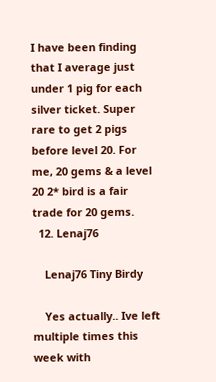I have been finding that I average just under 1 pig for each silver ticket. Super rare to get 2 pigs before level 20. For me, 20 gems & a level 20 2* bird is a fair trade for 20 gems.
  12. Lenaj76

    Lenaj76 Tiny Birdy

    Yes actually.. Ive left multiple times this week with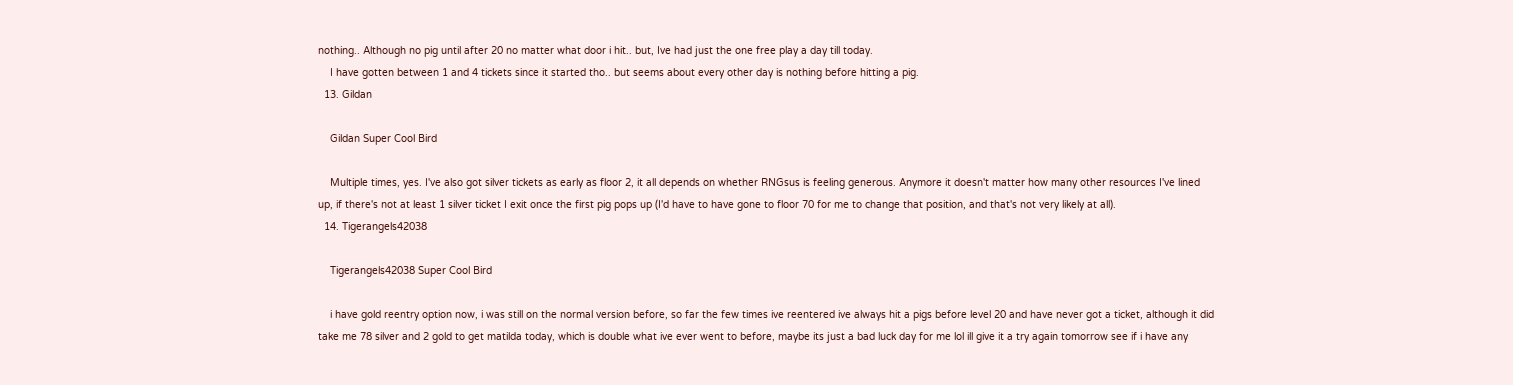nothing.. Although no pig until after 20 no matter what door i hit.. but, Ive had just the one free play a day till today.
    I have gotten between 1 and 4 tickets since it started tho.. but seems about every other day is nothing before hitting a pig.
  13. Gildan

    Gildan Super Cool Bird

    Multiple times, yes. I've also got silver tickets as early as floor 2, it all depends on whether RNGsus is feeling generous. Anymore it doesn't matter how many other resources I've lined up, if there's not at least 1 silver ticket I exit once the first pig pops up (I'd have to have gone to floor 70 for me to change that position, and that's not very likely at all).
  14. Tigerangels42038

    Tigerangels42038 Super Cool Bird

    i have gold reentry option now, i was still on the normal version before, so far the few times ive reentered ive always hit a pigs before level 20 and have never got a ticket, although it did take me 78 silver and 2 gold to get matilda today, which is double what ive ever went to before, maybe its just a bad luck day for me lol ill give it a try again tomorrow see if i have any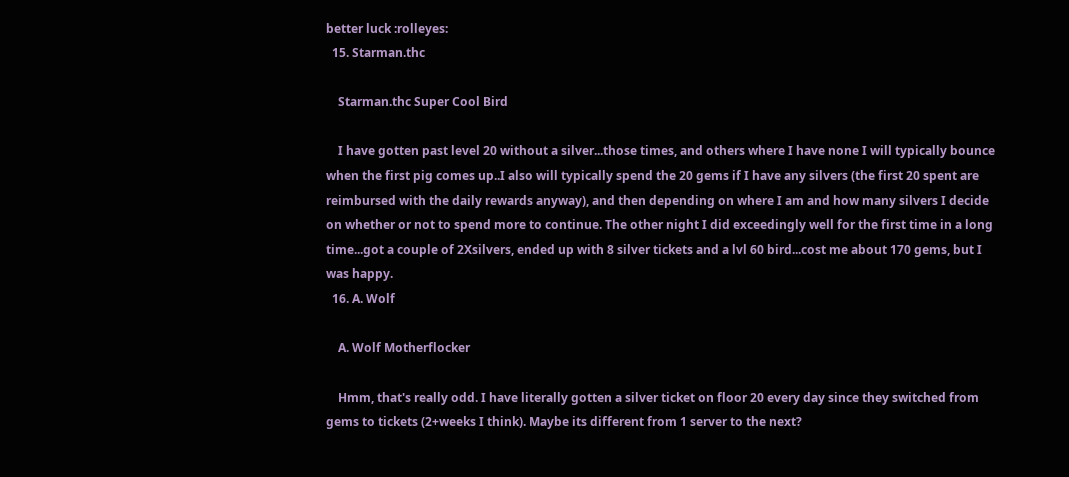better luck :rolleyes:
  15. Starman.thc

    Starman.thc Super Cool Bird

    I have gotten past level 20 without a silver...those times, and others where I have none I will typically bounce when the first pig comes up..I also will typically spend the 20 gems if I have any silvers (the first 20 spent are reimbursed with the daily rewards anyway), and then depending on where I am and how many silvers I decide on whether or not to spend more to continue. The other night I did exceedingly well for the first time in a long time...got a couple of 2Xsilvers, ended up with 8 silver tickets and a lvl 60 bird...cost me about 170 gems, but I was happy.
  16. A. Wolf

    A. Wolf Motherflocker

    Hmm, that's really odd. I have literally gotten a silver ticket on floor 20 every day since they switched from gems to tickets (2+weeks I think). Maybe its different from 1 server to the next?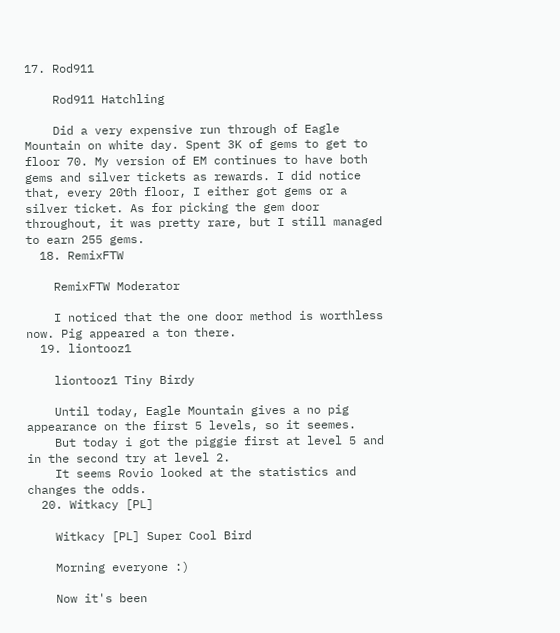17. Rod911

    Rod911 Hatchling

    Did a very expensive run through of Eagle Mountain on white day. Spent 3K of gems to get to floor 70. My version of EM continues to have both gems and silver tickets as rewards. I did notice that, every 20th floor, I either got gems or a silver ticket. As for picking the gem door throughout, it was pretty rare, but I still managed to earn 255 gems.
  18. RemixFTW

    RemixFTW Moderator

    I noticed that the one door method is worthless now. Pig appeared a ton there.
  19. liontooz1

    liontooz1 Tiny Birdy

    Until today, Eagle Mountain gives a no pig appearance on the first 5 levels, so it seemes.
    But today i got the piggie first at level 5 and in the second try at level 2.
    It seems Rovio looked at the statistics and changes the odds.
  20. Witkacy [PL]

    Witkacy [PL] Super Cool Bird

    Morning everyone :)

    Now it's been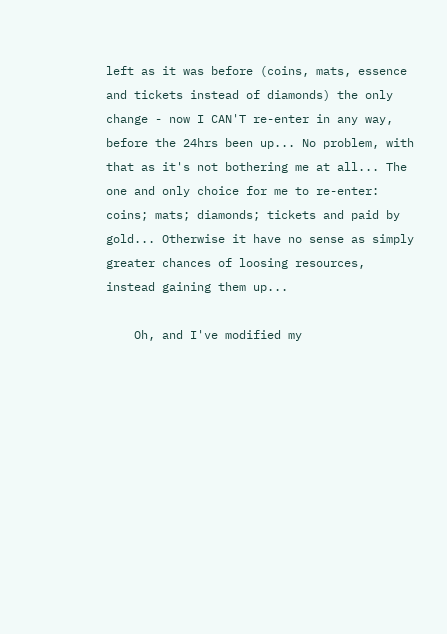left as it was before (coins, mats, essence and tickets instead of diamonds) the only change - now I CAN'T re-enter in any way, before the 24hrs been up... No problem, with that as it's not bothering me at all... The one and only choice for me to re-enter: coins; mats; diamonds; tickets and paid by gold... Otherwise it have no sense as simply greater chances of loosing resources, instead gaining them up...

    Oh, and I've modified my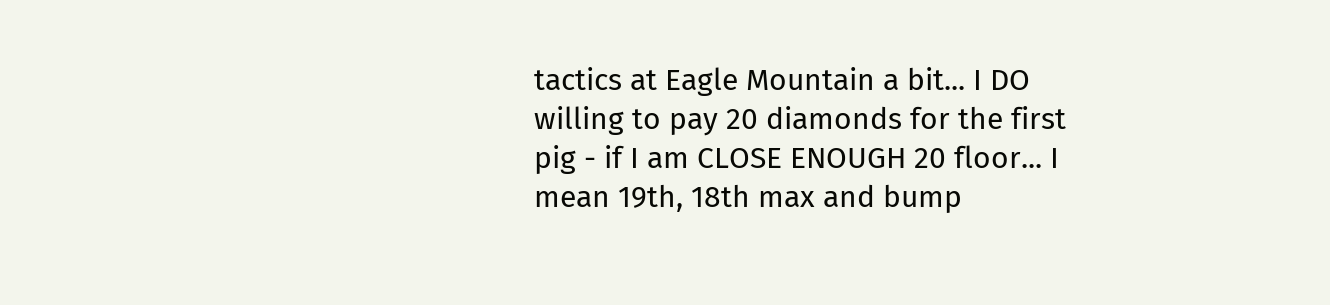tactics at Eagle Mountain a bit... I DO willing to pay 20 diamonds for the first pig - if I am CLOSE ENOUGH 20 floor... I mean 19th, 18th max and bump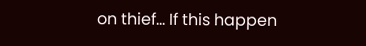on thief... If this happen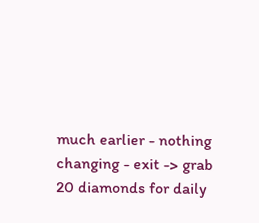much earlier - nothing changing - exit -> grab 20 diamonds for daily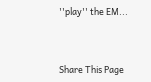''play'' the EM...



Share This Page